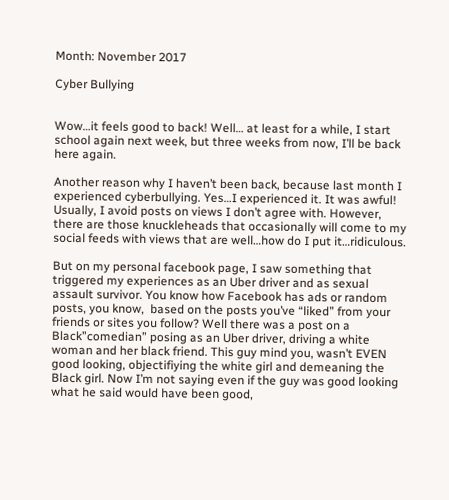Month: November 2017

Cyber Bullying


Wow…it feels good to back! Well… at least for a while, I start school again next week, but three weeks from now, I’ll be back here again.

Another reason why I haven’t been back, because last month I experienced cyberbullying. Yes…I experienced it. It was awful! Usually, I avoid posts on views I don’t agree with. However, there are those knuckleheads that occasionally will come to my social feeds with views that are well…how do I put it…ridiculous.

But on my personal facebook page, I saw something that triggered my experiences as an Uber driver and as sexual assault survivor. You know how Facebook has ads or random posts, you know,  based on the posts you’ve “liked” from your friends or sites you follow? Well there was a post on a  Black”comedian” posing as an Uber driver, driving a white woman and her black friend. This guy mind you, wasn’t EVEN good looking, objectifiying the white girl and demeaning the Black girl. Now I’m not saying even if the guy was good looking what he said would have been good,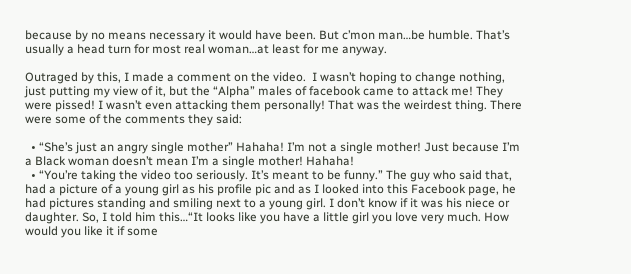because by no means necessary it would have been. But c’mon man…be humble. That’s usually a head turn for most real woman…at least for me anyway.

Outraged by this, I made a comment on the video.  I wasn’t hoping to change nothing, just putting my view of it, but the “Alpha” males of facebook came to attack me! They were pissed! I wasn’t even attacking them personally! That was the weirdest thing. There were some of the comments they said:

  • “She’s just an angry single mother” Hahaha! I’m not a single mother! Just because I’m a Black woman doesn’t mean I’m a single mother! Hahaha!
  • “You’re taking the video too seriously. It’s meant to be funny.” The guy who said that, had a picture of a young girl as his profile pic and as I looked into this Facebook page, he had pictures standing and smiling next to a young girl. I don’t know if it was his niece or daughter. So, I told him this…“It looks like you have a little girl you love very much. How would you like it if some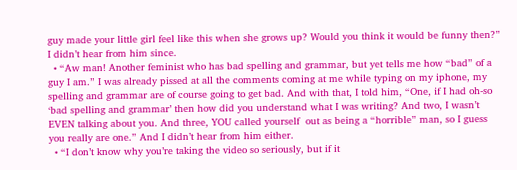guy made your little girl feel like this when she grows up? Would you think it would be funny then?” I didn’t hear from him since.
  • “Aw man! Another feminist who has bad spelling and grammar, but yet tells me how “bad” of a guy I am.” I was already pissed at all the comments coming at me while typing on my iphone, my spelling and grammar are of course going to get bad. And with that, I told him, “One, if I had oh-so ‘bad spelling and grammar’ then how did you understand what I was writing? And two, I wasn’t EVEN talking about you. And three, YOU called yourself  out as being a “horrible” man, so I guess you really are one.” And I didn’t hear from him either.
  • “I don’t know why you’re taking the video so seriously, but if it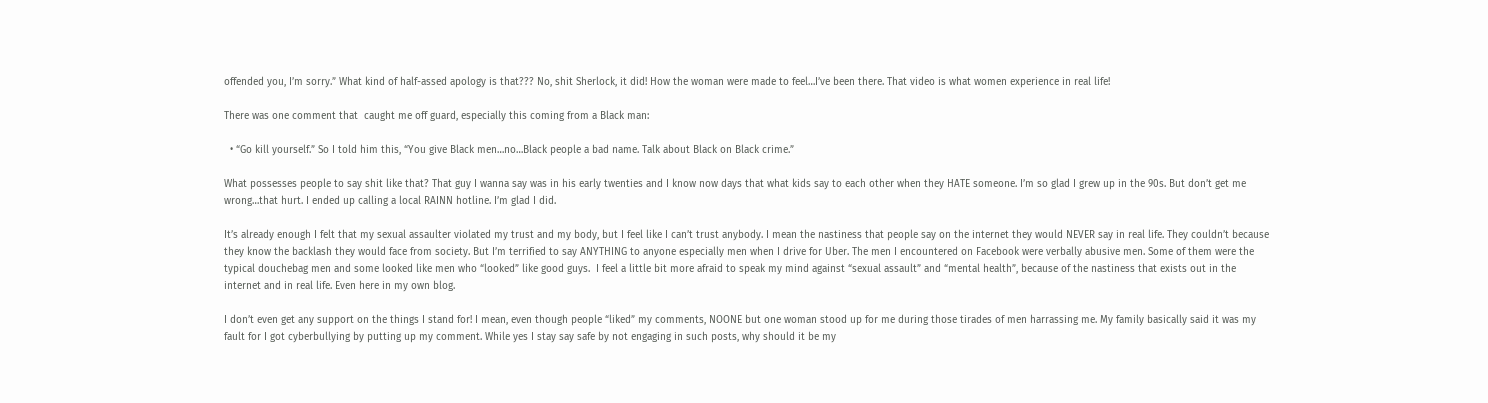offended you, I’m sorry.” What kind of half-assed apology is that??? No, shit Sherlock, it did! How the woman were made to feel…I’ve been there. That video is what women experience in real life!

There was one comment that  caught me off guard, especially this coming from a Black man:

  • “Go kill yourself.” So I told him this, “You give Black men…no…Black people a bad name. Talk about Black on Black crime.”

What possesses people to say shit like that? That guy I wanna say was in his early twenties and I know now days that what kids say to each other when they HATE someone. I’m so glad I grew up in the 90s. But don’t get me wrong…that hurt. I ended up calling a local RAINN hotline. I’m glad I did.

It’s already enough I felt that my sexual assaulter violated my trust and my body, but I feel like I can’t trust anybody. I mean the nastiness that people say on the internet they would NEVER say in real life. They couldn’t because they know the backlash they would face from society. But I’m terrified to say ANYTHING to anyone especially men when I drive for Uber. The men I encountered on Facebook were verbally abusive men. Some of them were the typical douchebag men and some looked like men who “looked” like good guys.  I feel a little bit more afraid to speak my mind against “sexual assault” and “mental health”, because of the nastiness that exists out in the internet and in real life. Even here in my own blog.

I don’t even get any support on the things I stand for! I mean, even though people “liked” my comments, NOONE but one woman stood up for me during those tirades of men harrassing me. My family basically said it was my fault for I got cyberbullying by putting up my comment. While yes I stay say safe by not engaging in such posts, why should it be my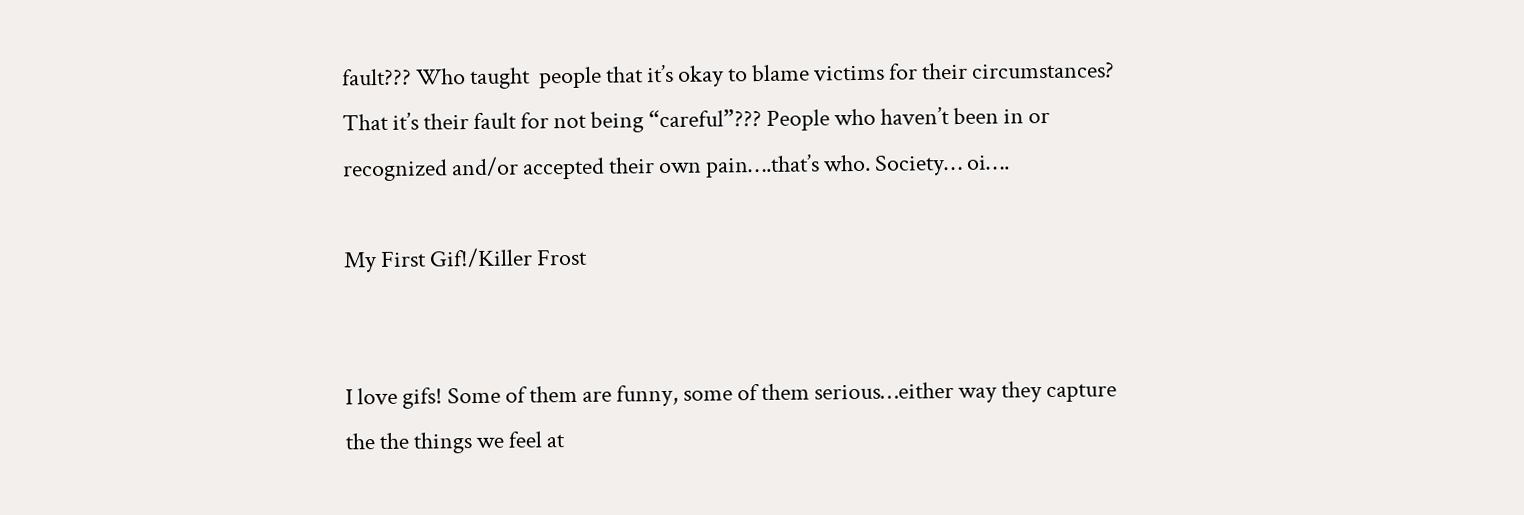fault??? Who taught  people that it’s okay to blame victims for their circumstances? That it’s their fault for not being “careful”??? People who haven’t been in or recognized and/or accepted their own pain….that’s who. Society… oi….

My First Gif!/Killer Frost


I love gifs! Some of them are funny, some of them serious…either way they capture the the things we feel at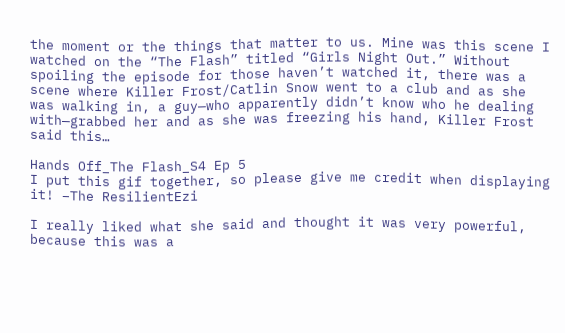the moment or the things that matter to us. Mine was this scene I watched on the “The Flash” titled “Girls Night Out.” Without spoiling the episode for those haven’t watched it, there was a scene where Killer Frost/Catlin Snow went to a club and as she was walking in, a guy—who apparently didn’t know who he dealing with—grabbed her and as she was freezing his hand, Killer Frost said this…

Hands Off_The Flash_S4 Ep 5
I put this gif together, so please give me credit when displaying it! –The ResilientEzi

I really liked what she said and thought it was very powerful, because this was a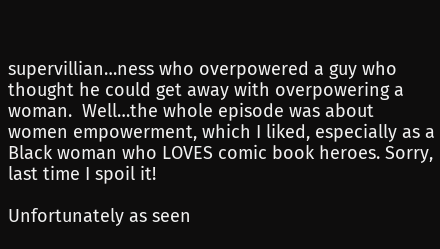supervillian…ness who overpowered a guy who thought he could get away with overpowering a woman.  Well…the whole episode was about women empowerment, which I liked, especially as a Black woman who LOVES comic book heroes. Sorry,  last time I spoil it!

Unfortunately as seen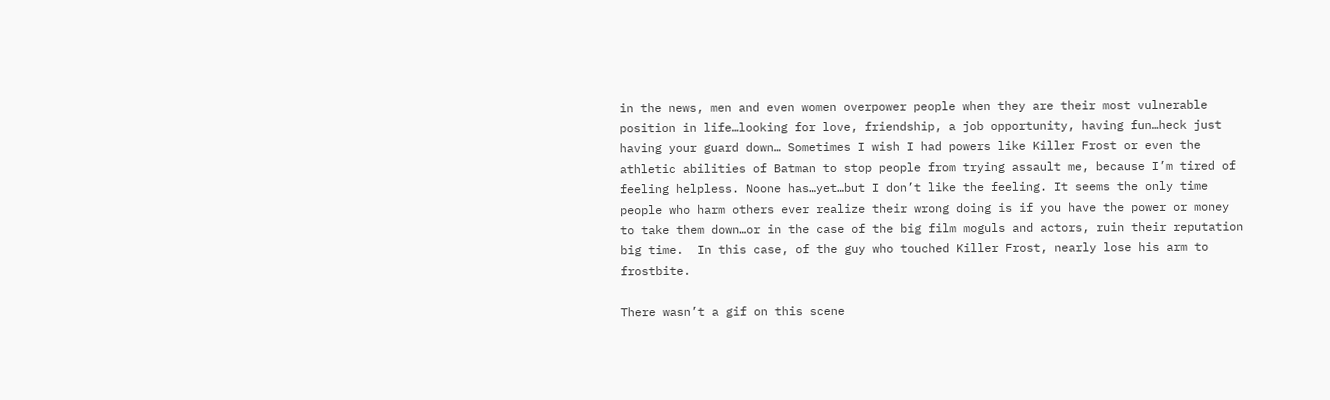in the news, men and even women overpower people when they are their most vulnerable position in life…looking for love, friendship, a job opportunity, having fun…heck just having your guard down… Sometimes I wish I had powers like Killer Frost or even the athletic abilities of Batman to stop people from trying assault me, because I’m tired of feeling helpless. Noone has…yet…but I don’t like the feeling. It seems the only time people who harm others ever realize their wrong doing is if you have the power or money to take them down…or in the case of the big film moguls and actors, ruin their reputation big time.  In this case, of the guy who touched Killer Frost, nearly lose his arm to frostbite.

There wasn’t a gif on this scene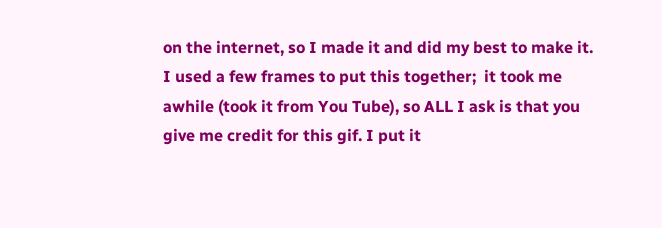on the internet, so I made it and did my best to make it. I used a few frames to put this together;  it took me awhile (took it from You Tube), so ALL I ask is that you give me credit for this gif. I put it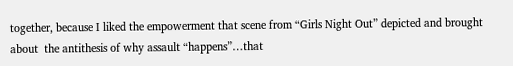together, because I liked the empowerment that scene from “Girls Night Out” depicted and brought about  the antithesis of why assault “happens”…that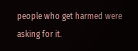people who get harmed were asking for it.